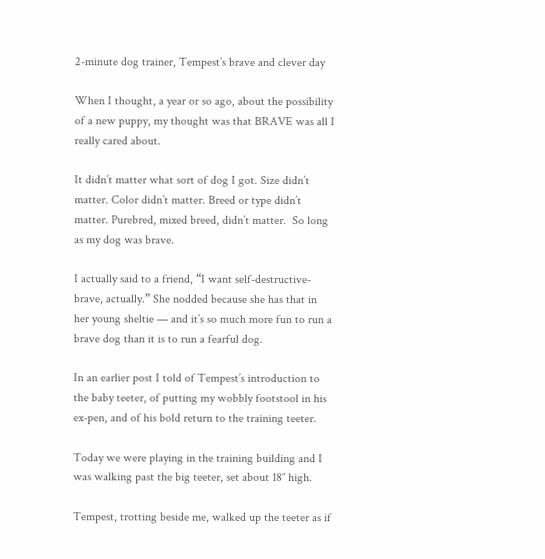2-minute dog trainer, Tempest’s brave and clever day

When I thought, a year or so ago, about the possibility of a new puppy, my thought was that BRAVE was all I really cared about.

It didn’t matter what sort of dog I got. Size didn’t matter. Color didn’t matter. Breed or type didn’t matter. Purebred, mixed breed, didn’t matter.  So long as my dog was brave.

I actually said to a friend, “I want self-destructive-brave, actually.” She nodded because she has that in her young sheltie — and it’s so much more fun to run a brave dog than it is to run a fearful dog.

In an earlier post I told of Tempest’s introduction to the baby teeter, of putting my wobbly footstool in his ex-pen, and of his bold return to the training teeter.

Today we were playing in the training building and I was walking past the big teeter, set about 18″ high.

Tempest, trotting beside me, walked up the teeter as if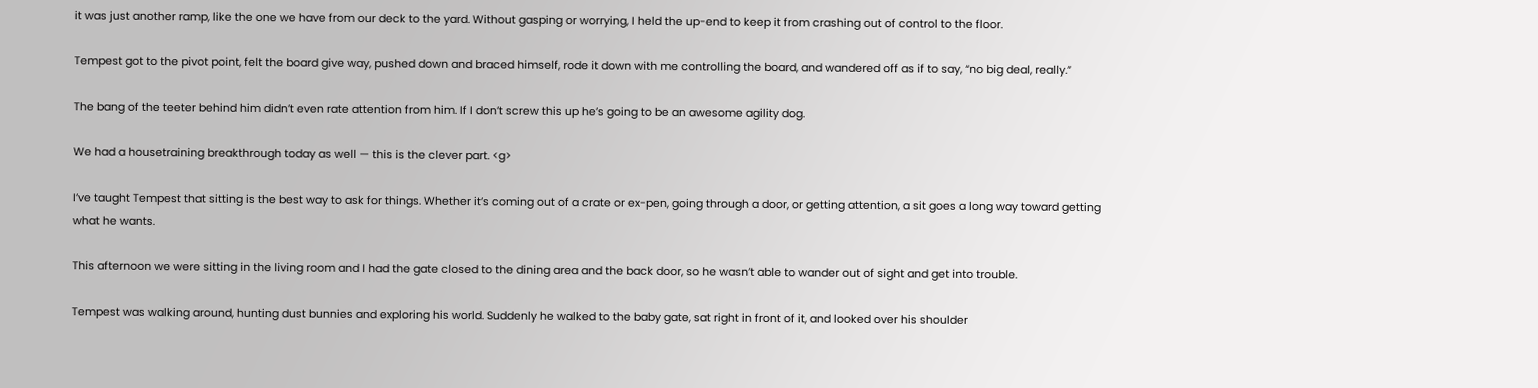it was just another ramp, like the one we have from our deck to the yard. Without gasping or worrying, I held the up-end to keep it from crashing out of control to the floor.

Tempest got to the pivot point, felt the board give way, pushed down and braced himself, rode it down with me controlling the board, and wandered off as if to say, “no big deal, really.”

The bang of the teeter behind him didn’t even rate attention from him. If I don’t screw this up he’s going to be an awesome agility dog.

We had a housetraining breakthrough today as well — this is the clever part. <g>

I’ve taught Tempest that sitting is the best way to ask for things. Whether it’s coming out of a crate or ex-pen, going through a door, or getting attention, a sit goes a long way toward getting what he wants.

This afternoon we were sitting in the living room and I had the gate closed to the dining area and the back door, so he wasn’t able to wander out of sight and get into trouble.

Tempest was walking around, hunting dust bunnies and exploring his world. Suddenly he walked to the baby gate, sat right in front of it, and looked over his shoulder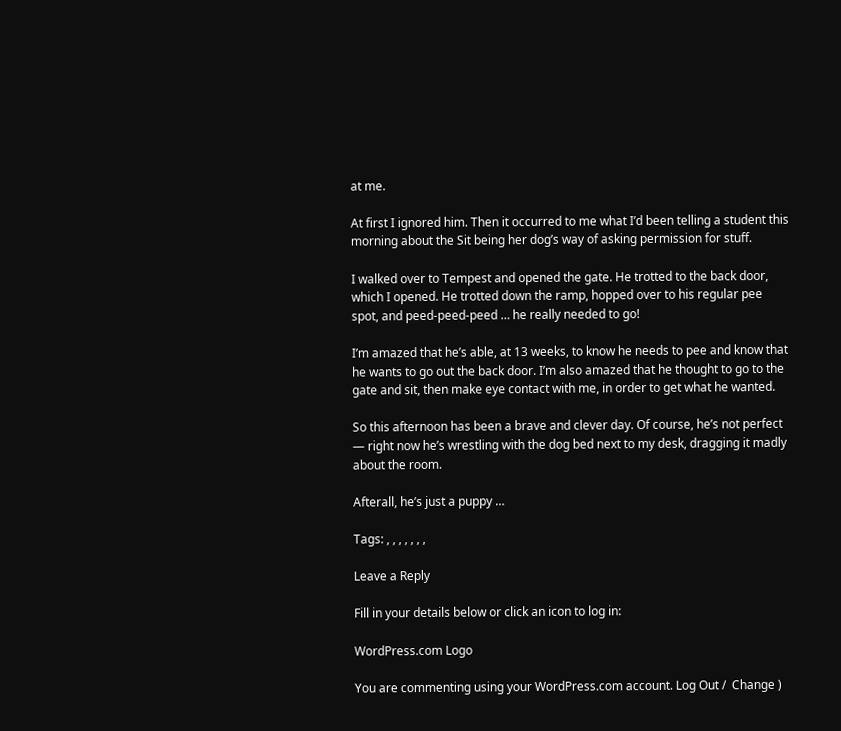at me.

At first I ignored him. Then it occurred to me what I’d been telling a student this morning about the Sit being her dog’s way of asking permission for stuff.

I walked over to Tempest and opened the gate. He trotted to the back door, which I opened. He trotted down the ramp, hopped over to his regular pee spot, and peed-peed-peed … he really needed to go!

I’m amazed that he’s able, at 13 weeks, to know he needs to pee and know that he wants to go out the back door. I’m also amazed that he thought to go to the gate and sit, then make eye contact with me, in order to get what he wanted.

So this afternoon has been a brave and clever day. Of course, he’s not perfect — right now he’s wrestling with the dog bed next to my desk, dragging it madly about the room.

Afterall, he’s just a puppy …

Tags: , , , , , , ,

Leave a Reply

Fill in your details below or click an icon to log in:

WordPress.com Logo

You are commenting using your WordPress.com account. Log Out /  Change )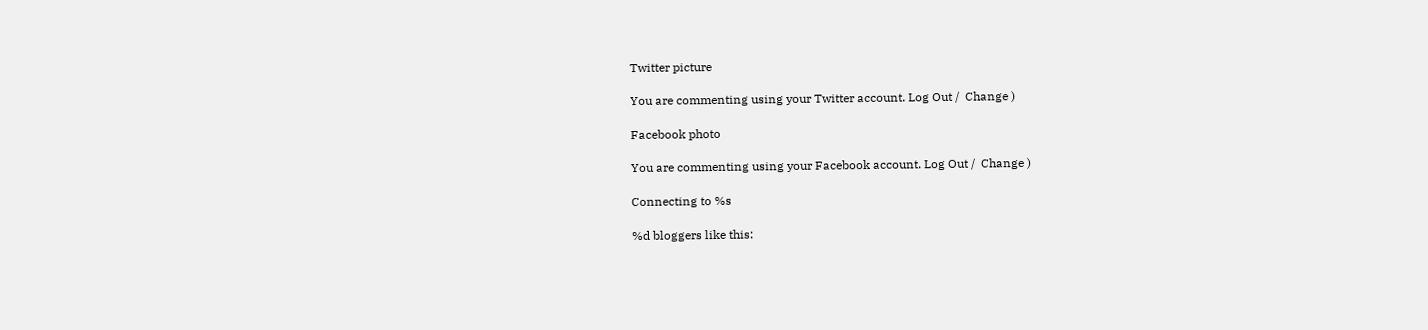Twitter picture

You are commenting using your Twitter account. Log Out /  Change )

Facebook photo

You are commenting using your Facebook account. Log Out /  Change )

Connecting to %s

%d bloggers like this: